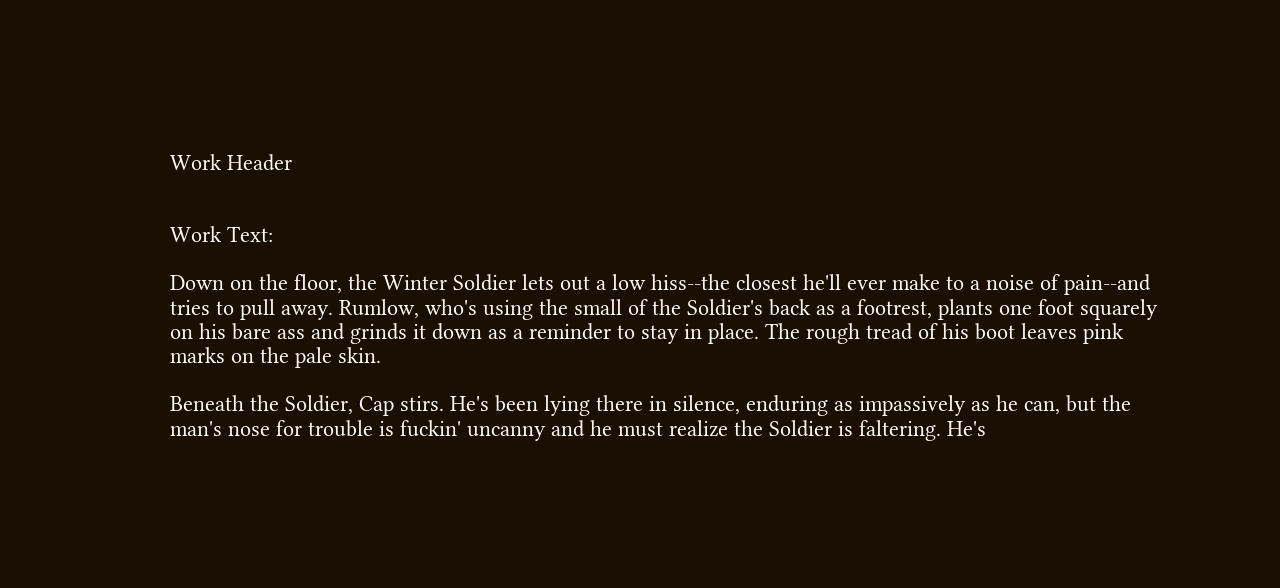Work Header


Work Text:

Down on the floor, the Winter Soldier lets out a low hiss--the closest he'll ever make to a noise of pain--and tries to pull away. Rumlow, who's using the small of the Soldier's back as a footrest, plants one foot squarely on his bare ass and grinds it down as a reminder to stay in place. The rough tread of his boot leaves pink marks on the pale skin.

Beneath the Soldier, Cap stirs. He's been lying there in silence, enduring as impassively as he can, but the man's nose for trouble is fuckin' uncanny and he must realize the Soldier is faltering. He's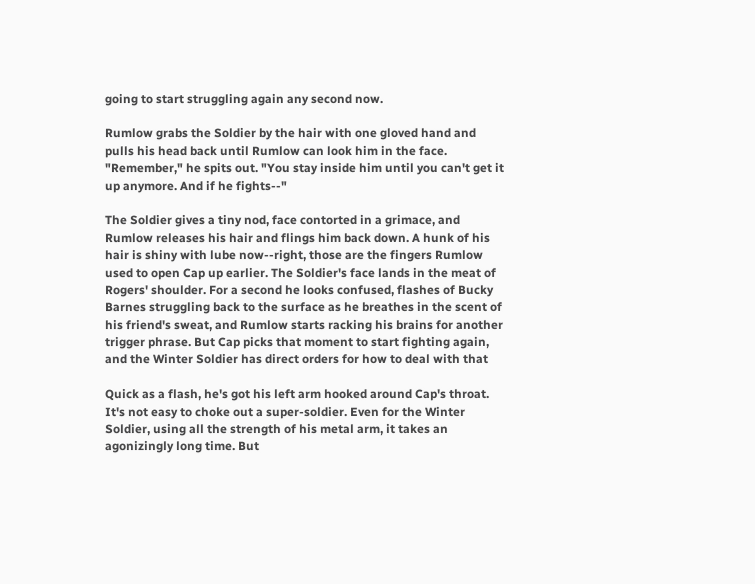going to start struggling again any second now.

Rumlow grabs the Soldier by the hair with one gloved hand and pulls his head back until Rumlow can look him in the face. "Remember," he spits out. "You stay inside him until you can't get it up anymore. And if he fights--"

The Soldier gives a tiny nod, face contorted in a grimace, and Rumlow releases his hair and flings him back down. A hunk of his hair is shiny with lube now--right, those are the fingers Rumlow used to open Cap up earlier. The Soldier's face lands in the meat of Rogers' shoulder. For a second he looks confused, flashes of Bucky Barnes struggling back to the surface as he breathes in the scent of his friend's sweat, and Rumlow starts racking his brains for another trigger phrase. But Cap picks that moment to start fighting again, and the Winter Soldier has direct orders for how to deal with that

Quick as a flash, he's got his left arm hooked around Cap's throat. It's not easy to choke out a super-soldier. Even for the Winter Soldier, using all the strength of his metal arm, it takes an agonizingly long time. But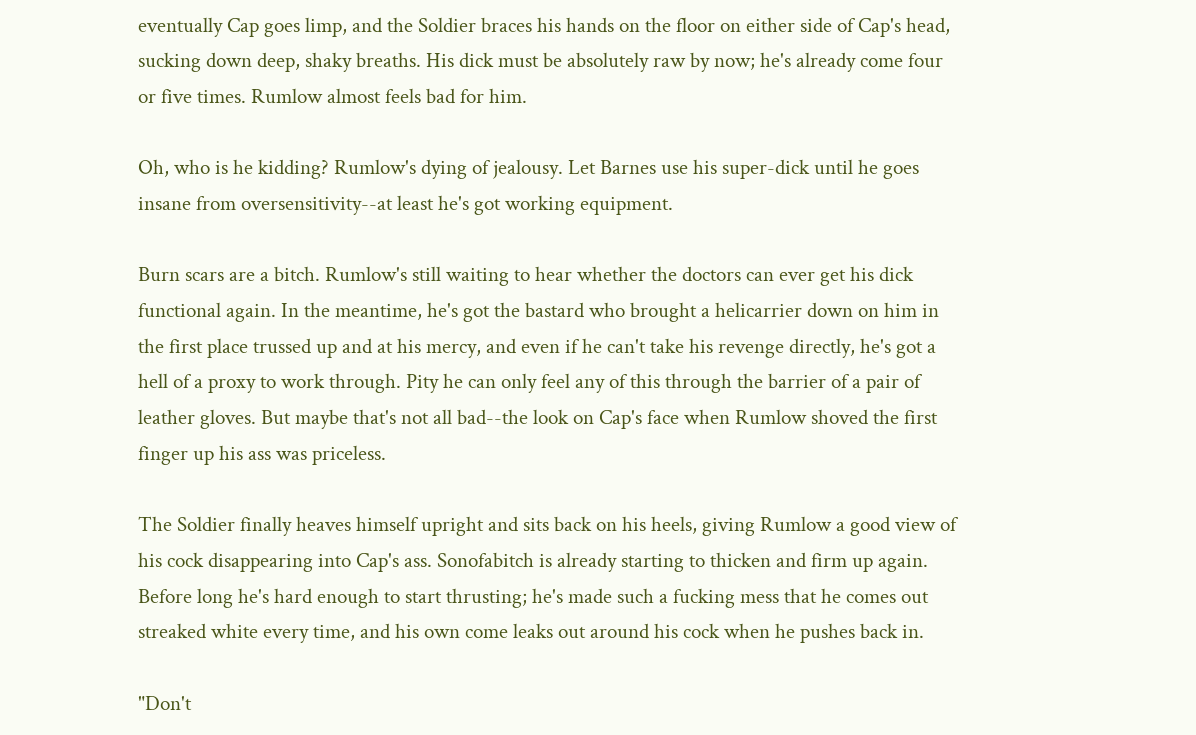eventually Cap goes limp, and the Soldier braces his hands on the floor on either side of Cap's head, sucking down deep, shaky breaths. His dick must be absolutely raw by now; he's already come four or five times. Rumlow almost feels bad for him.

Oh, who is he kidding? Rumlow's dying of jealousy. Let Barnes use his super-dick until he goes insane from oversensitivity--at least he's got working equipment.

Burn scars are a bitch. Rumlow's still waiting to hear whether the doctors can ever get his dick functional again. In the meantime, he's got the bastard who brought a helicarrier down on him in the first place trussed up and at his mercy, and even if he can't take his revenge directly, he's got a hell of a proxy to work through. Pity he can only feel any of this through the barrier of a pair of leather gloves. But maybe that's not all bad--the look on Cap's face when Rumlow shoved the first finger up his ass was priceless.

The Soldier finally heaves himself upright and sits back on his heels, giving Rumlow a good view of his cock disappearing into Cap's ass. Sonofabitch is already starting to thicken and firm up again. Before long he's hard enough to start thrusting; he's made such a fucking mess that he comes out streaked white every time, and his own come leaks out around his cock when he pushes back in.

"Don't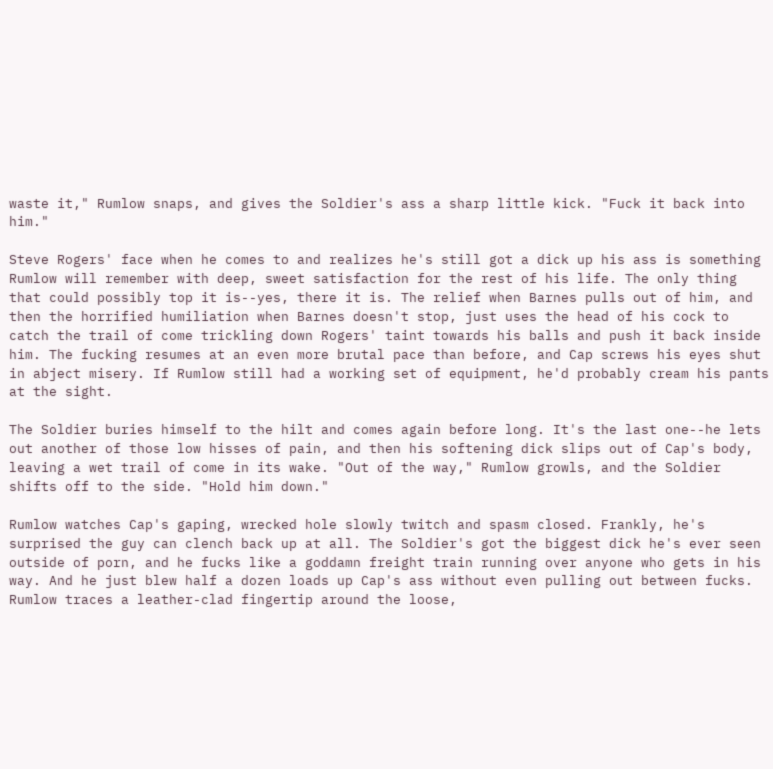waste it," Rumlow snaps, and gives the Soldier's ass a sharp little kick. "Fuck it back into him."

Steve Rogers' face when he comes to and realizes he's still got a dick up his ass is something Rumlow will remember with deep, sweet satisfaction for the rest of his life. The only thing that could possibly top it is--yes, there it is. The relief when Barnes pulls out of him, and then the horrified humiliation when Barnes doesn't stop, just uses the head of his cock to catch the trail of come trickling down Rogers' taint towards his balls and push it back inside him. The fucking resumes at an even more brutal pace than before, and Cap screws his eyes shut in abject misery. If Rumlow still had a working set of equipment, he'd probably cream his pants at the sight.

The Soldier buries himself to the hilt and comes again before long. It's the last one--he lets out another of those low hisses of pain, and then his softening dick slips out of Cap's body, leaving a wet trail of come in its wake. "Out of the way," Rumlow growls, and the Soldier shifts off to the side. "Hold him down."

Rumlow watches Cap's gaping, wrecked hole slowly twitch and spasm closed. Frankly, he's surprised the guy can clench back up at all. The Soldier's got the biggest dick he's ever seen outside of porn, and he fucks like a goddamn freight train running over anyone who gets in his way. And he just blew half a dozen loads up Cap's ass without even pulling out between fucks. Rumlow traces a leather-clad fingertip around the loose,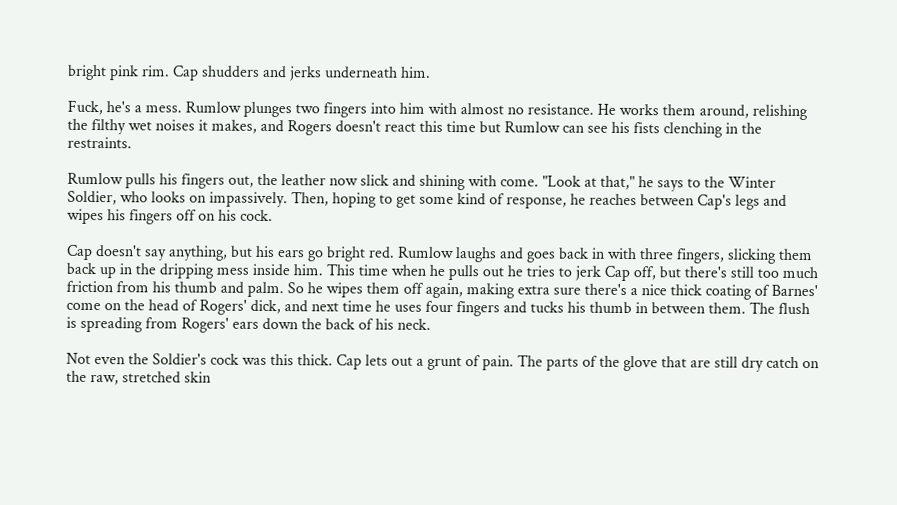bright pink rim. Cap shudders and jerks underneath him.

Fuck, he's a mess. Rumlow plunges two fingers into him with almost no resistance. He works them around, relishing the filthy wet noises it makes, and Rogers doesn't react this time but Rumlow can see his fists clenching in the restraints.

Rumlow pulls his fingers out, the leather now slick and shining with come. "Look at that," he says to the Winter Soldier, who looks on impassively. Then, hoping to get some kind of response, he reaches between Cap's legs and wipes his fingers off on his cock.

Cap doesn't say anything, but his ears go bright red. Rumlow laughs and goes back in with three fingers, slicking them back up in the dripping mess inside him. This time when he pulls out he tries to jerk Cap off, but there's still too much friction from his thumb and palm. So he wipes them off again, making extra sure there's a nice thick coating of Barnes' come on the head of Rogers' dick, and next time he uses four fingers and tucks his thumb in between them. The flush is spreading from Rogers' ears down the back of his neck.

Not even the Soldier's cock was this thick. Cap lets out a grunt of pain. The parts of the glove that are still dry catch on the raw, stretched skin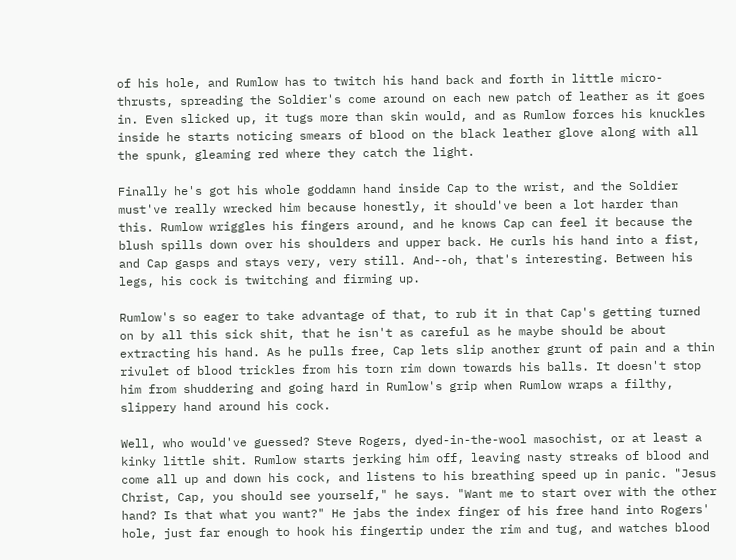of his hole, and Rumlow has to twitch his hand back and forth in little micro-thrusts, spreading the Soldier's come around on each new patch of leather as it goes in. Even slicked up, it tugs more than skin would, and as Rumlow forces his knuckles inside he starts noticing smears of blood on the black leather glove along with all the spunk, gleaming red where they catch the light.

Finally he's got his whole goddamn hand inside Cap to the wrist, and the Soldier must've really wrecked him because honestly, it should've been a lot harder than this. Rumlow wriggles his fingers around, and he knows Cap can feel it because the blush spills down over his shoulders and upper back. He curls his hand into a fist, and Cap gasps and stays very, very still. And--oh, that's interesting. Between his legs, his cock is twitching and firming up.

Rumlow's so eager to take advantage of that, to rub it in that Cap's getting turned on by all this sick shit, that he isn't as careful as he maybe should be about extracting his hand. As he pulls free, Cap lets slip another grunt of pain and a thin rivulet of blood trickles from his torn rim down towards his balls. It doesn't stop him from shuddering and going hard in Rumlow's grip when Rumlow wraps a filthy, slippery hand around his cock.

Well, who would've guessed? Steve Rogers, dyed-in-the-wool masochist, or at least a kinky little shit. Rumlow starts jerking him off, leaving nasty streaks of blood and come all up and down his cock, and listens to his breathing speed up in panic. "Jesus Christ, Cap, you should see yourself," he says. "Want me to start over with the other hand? Is that what you want?" He jabs the index finger of his free hand into Rogers' hole, just far enough to hook his fingertip under the rim and tug, and watches blood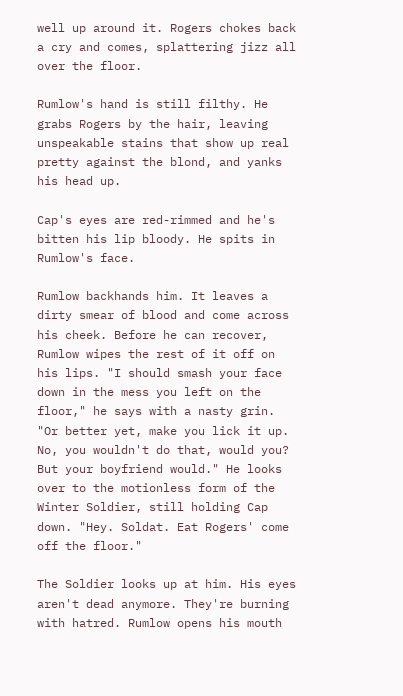well up around it. Rogers chokes back a cry and comes, splattering jizz all over the floor.

Rumlow's hand is still filthy. He grabs Rogers by the hair, leaving unspeakable stains that show up real pretty against the blond, and yanks his head up.

Cap's eyes are red-rimmed and he's bitten his lip bloody. He spits in Rumlow's face.

Rumlow backhands him. It leaves a dirty smear of blood and come across his cheek. Before he can recover, Rumlow wipes the rest of it off on his lips. "I should smash your face down in the mess you left on the floor," he says with a nasty grin. "Or better yet, make you lick it up. No, you wouldn't do that, would you? But your boyfriend would." He looks over to the motionless form of the Winter Soldier, still holding Cap down. "Hey. Soldat. Eat Rogers' come off the floor."

The Soldier looks up at him. His eyes aren't dead anymore. They're burning with hatred. Rumlow opens his mouth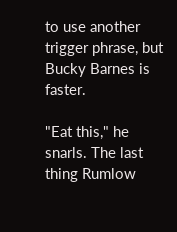to use another trigger phrase, but Bucky Barnes is faster.

"Eat this," he snarls. The last thing Rumlow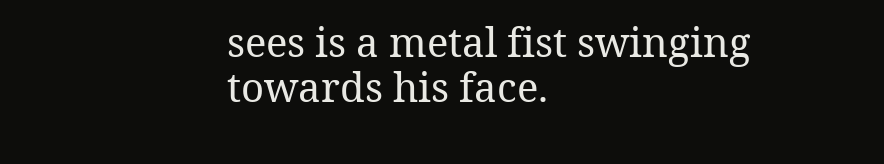sees is a metal fist swinging towards his face.